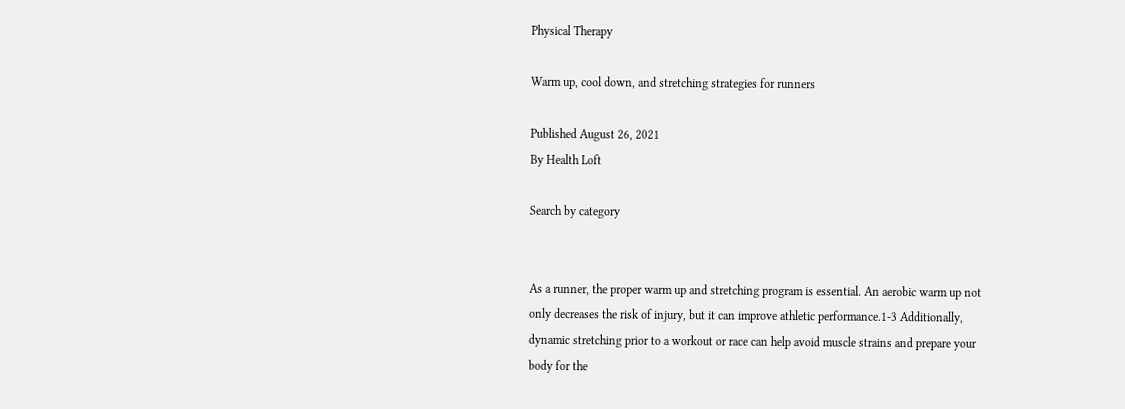Physical Therapy

Warm up, cool down, and stretching strategies for runners

Published August 26, 2021
By Health Loft

Search by category


As a runner, the proper warm up and stretching program is essential. An aerobic warm up not only decreases the risk of injury, but it can improve athletic performance.1-3 Additionally, dynamic stretching prior to a workout or race can help avoid muscle strains and prepare your body for the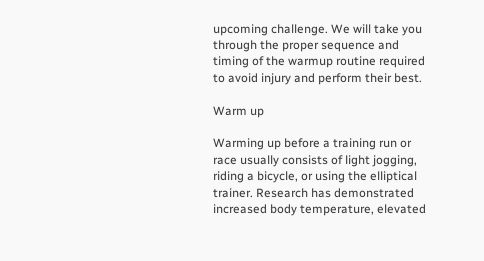upcoming challenge. We will take you through the proper sequence and timing of the warmup routine required to avoid injury and perform their best.

Warm up

Warming up before a training run or race usually consists of light jogging, riding a bicycle, or using the elliptical trainer. Research has demonstrated increased body temperature, elevated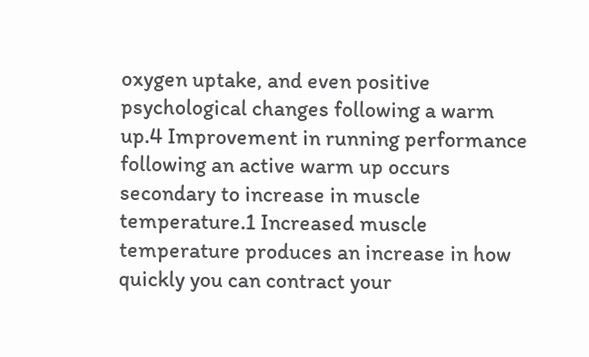oxygen uptake, and even positive psychological changes following a warm up.4 Improvement in running performance following an active warm up occurs secondary to increase in muscle temperature.1 Increased muscle temperature produces an increase in how quickly you can contract your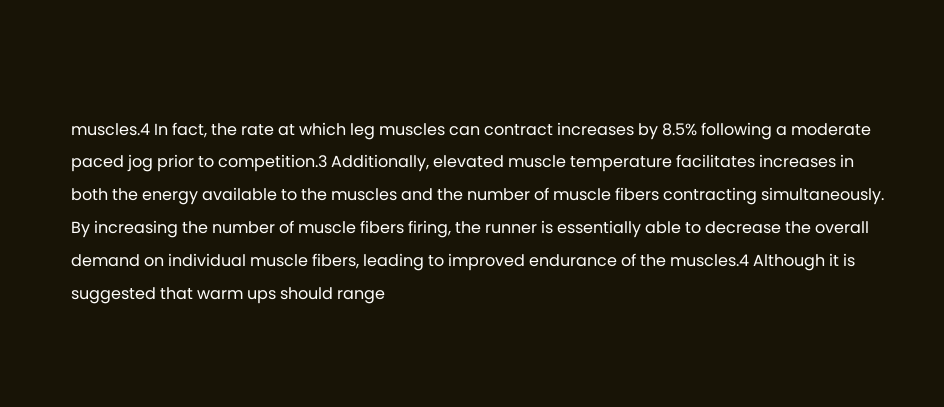muscles.4 In fact, the rate at which leg muscles can contract increases by 8.5% following a moderate paced jog prior to competition.3 Additionally, elevated muscle temperature facilitates increases in both the energy available to the muscles and the number of muscle fibers contracting simultaneously. By increasing the number of muscle fibers firing, the runner is essentially able to decrease the overall demand on individual muscle fibers, leading to improved endurance of the muscles.4 Although it is suggested that warm ups should range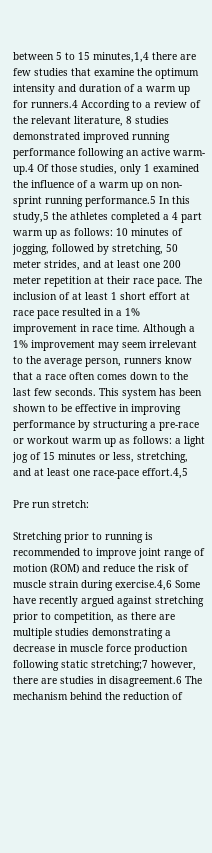between 5 to 15 minutes,1,4 there are few studies that examine the optimum intensity and duration of a warm up for runners.4 According to a review of the relevant literature, 8 studies demonstrated improved running performance following an active warm-up.4 Of those studies, only 1 examined the influence of a warm up on non-sprint running performance.5 In this study,5 the athletes completed a 4 part warm up as follows: 10 minutes of jogging, followed by stretching, 50 meter strides, and at least one 200 meter repetition at their race pace. The inclusion of at least 1 short effort at race pace resulted in a 1% improvement in race time. Although a 1% improvement may seem irrelevant to the average person, runners know that a race often comes down to the last few seconds. This system has been shown to be effective in improving performance by structuring a pre-race or workout warm up as follows: a light jog of 15 minutes or less, stretching, and at least one race-pace effort.4,5

Pre run stretch:

Stretching prior to running is recommended to improve joint range of motion (ROM) and reduce the risk of muscle strain during exercise.4,6 Some have recently argued against stretching prior to competition, as there are multiple studies demonstrating a decrease in muscle force production following static stretching;7 however, there are studies in disagreement.6 The mechanism behind the reduction of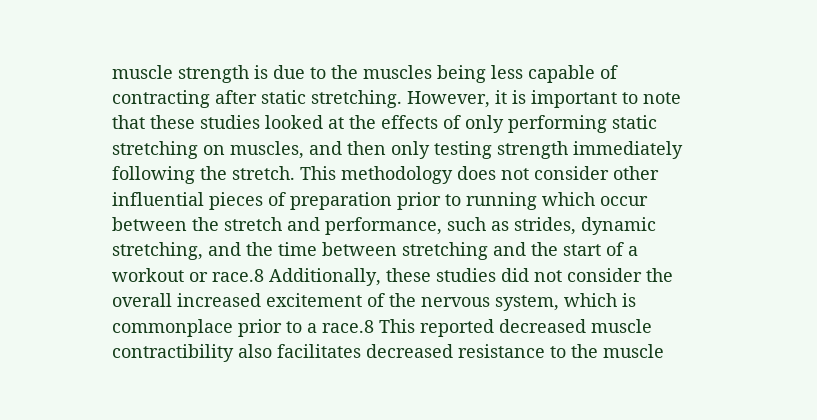muscle strength is due to the muscles being less capable of contracting after static stretching. However, it is important to note that these studies looked at the effects of only performing static stretching on muscles, and then only testing strength immediately following the stretch. This methodology does not consider other influential pieces of preparation prior to running which occur between the stretch and performance, such as strides, dynamic stretching, and the time between stretching and the start of a workout or race.8 Additionally, these studies did not consider the overall increased excitement of the nervous system, which is commonplace prior to a race.8 This reported decreased muscle contractibility also facilitates decreased resistance to the muscle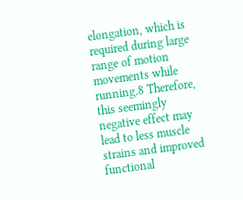elongation, which is required during large range of motion movements while running.8 Therefore, this seemingly negative effect may lead to less muscle strains and improved functional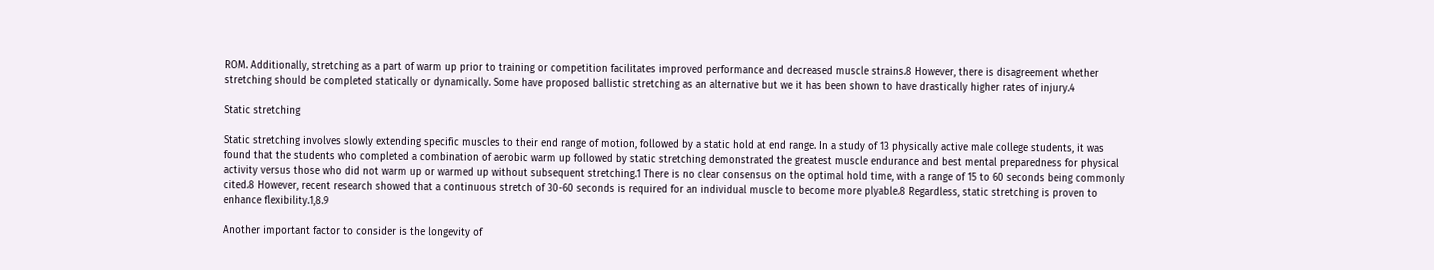ROM. Additionally, stretching as a part of warm up prior to training or competition facilitates improved performance and decreased muscle strains.8 However, there is disagreement whether stretching should be completed statically or dynamically. Some have proposed ballistic stretching as an alternative but we it has been shown to have drastically higher rates of injury.4

Static stretching

Static stretching involves slowly extending specific muscles to their end range of motion, followed by a static hold at end range. In a study of 13 physically active male college students, it was found that the students who completed a combination of aerobic warm up followed by static stretching demonstrated the greatest muscle endurance and best mental preparedness for physical activity versus those who did not warm up or warmed up without subsequent stretching.1 There is no clear consensus on the optimal hold time, with a range of 15 to 60 seconds being commonly cited.8 However, recent research showed that a continuous stretch of 30-60 seconds is required for an individual muscle to become more plyable.8 Regardless, static stretching is proven to enhance flexibility.1,8.9

Another important factor to consider is the longevity of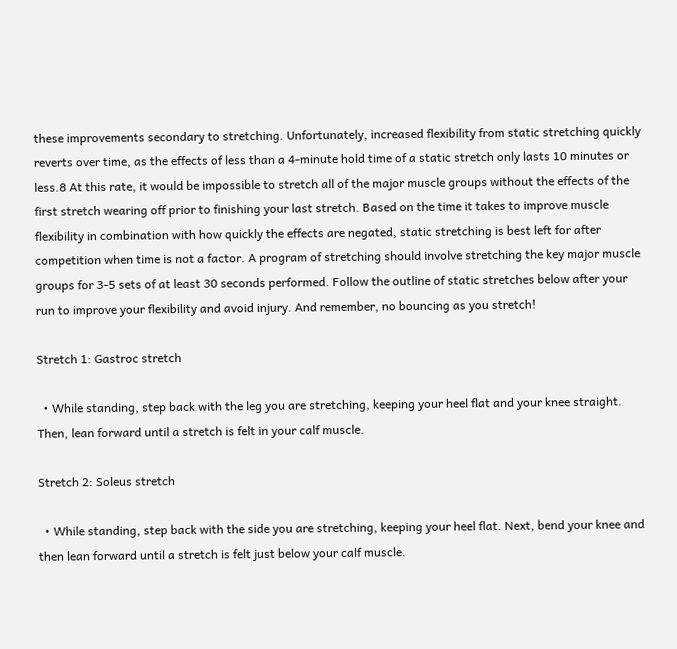these improvements secondary to stretching. Unfortunately, increased flexibility from static stretching quickly reverts over time, as the effects of less than a 4-minute hold time of a static stretch only lasts 10 minutes or less.8 At this rate, it would be impossible to stretch all of the major muscle groups without the effects of the first stretch wearing off prior to finishing your last stretch. Based on the time it takes to improve muscle flexibility in combination with how quickly the effects are negated, static stretching is best left for after competition when time is not a factor. A program of stretching should involve stretching the key major muscle groups for 3-5 sets of at least 30 seconds performed. Follow the outline of static stretches below after your run to improve your flexibility and avoid injury. And remember, no bouncing as you stretch!

Stretch 1: Gastroc stretch

  • While standing, step back with the leg you are stretching, keeping your heel flat and your knee straight. Then, lean forward until a stretch is felt in your calf muscle.

Stretch 2: Soleus stretch

  • While standing, step back with the side you are stretching, keeping your heel flat. Next, bend your knee and then lean forward until a stretch is felt just below your calf muscle.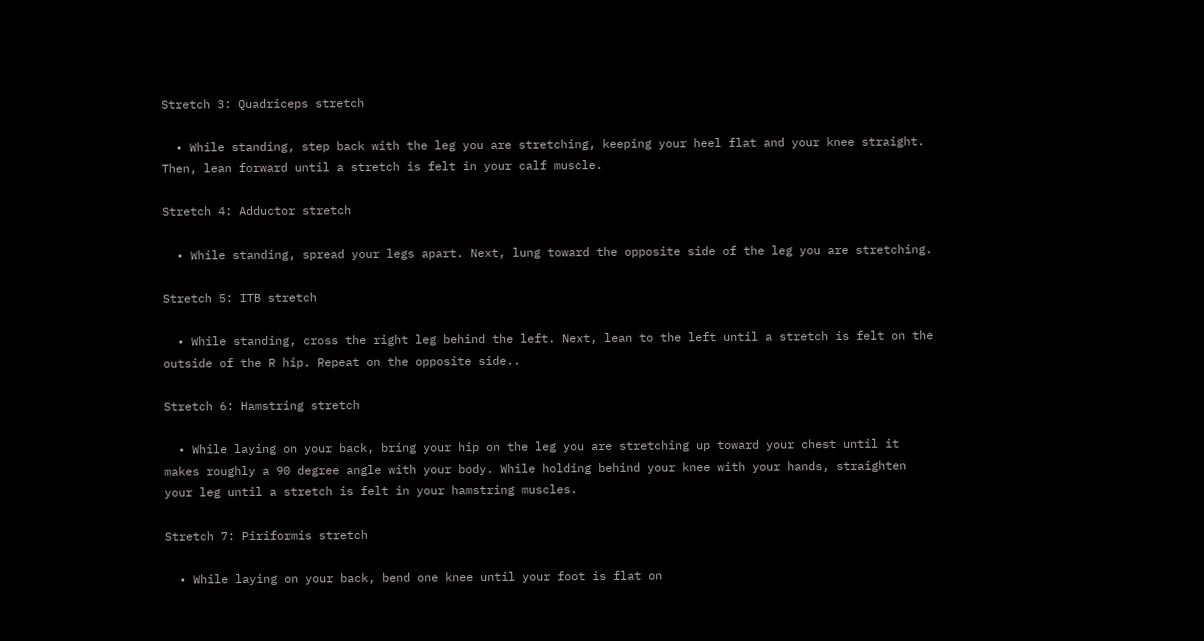Stretch 3: Quadriceps stretch

  • While standing, step back with the leg you are stretching, keeping your heel flat and your knee straight. Then, lean forward until a stretch is felt in your calf muscle.

Stretch 4: Adductor stretch

  • While standing, spread your legs apart. Next, lung toward the opposite side of the leg you are stretching.

Stretch 5: ITB stretch

  • While standing, cross the right leg behind the left. Next, lean to the left until a stretch is felt on the outside of the R hip. Repeat on the opposite side..

Stretch 6: Hamstring stretch

  • While laying on your back, bring your hip on the leg you are stretching up toward your chest until it makes roughly a 90 degree angle with your body. While holding behind your knee with your hands, straighten your leg until a stretch is felt in your hamstring muscles.

Stretch 7: Piriformis stretch

  • While laying on your back, bend one knee until your foot is flat on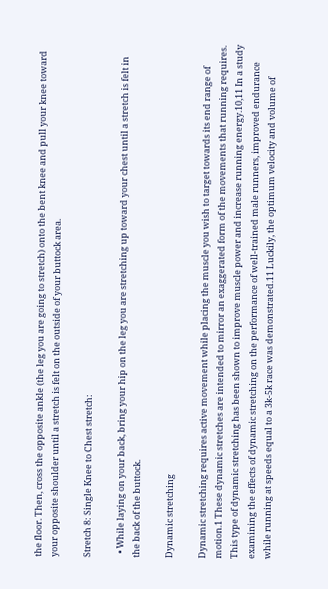the floor. Then, cross the opposite ankle (the leg you are going to stretch) onto the bent knee and pull your knee toward your opposite shoulder until a stretch is felt on the outside of your buttock area.

Stretch 8: Single Knee to Chest stretch:

  • While laying on your back, bring your hip on the leg you are stretching up toward your chest until a stretch is felt in the back of the buttock.

Dynamic stretching

Dynamic stretching requires active movement while placing the muscle you wish to target towards its end range of motion.1 These dynamic stretches are intended to mirror an exaggerated form of the movements that running requires. This type of dynamic stretching has been shown to improve muscle power and increase running energy.10,11 In a study examining the effects of dynamic stretching on the performance of well-trained male runners, improved endurance while running at speeds equal to a 3k-5k race was demonstrated.11 Luckily, the optimum velocity and volume of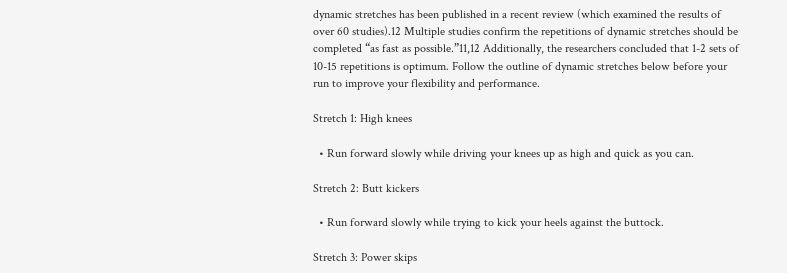dynamic stretches has been published in a recent review (which examined the results of over 60 studies).12 Multiple studies confirm the repetitions of dynamic stretches should be completed “as fast as possible.”11,12 Additionally, the researchers concluded that 1-2 sets of 10-15 repetitions is optimum. Follow the outline of dynamic stretches below before your run to improve your flexibility and performance.

Stretch 1: High knees

  • Run forward slowly while driving your knees up as high and quick as you can.

Stretch 2: Butt kickers

  • Run forward slowly while trying to kick your heels against the buttock.

Stretch 3: Power skips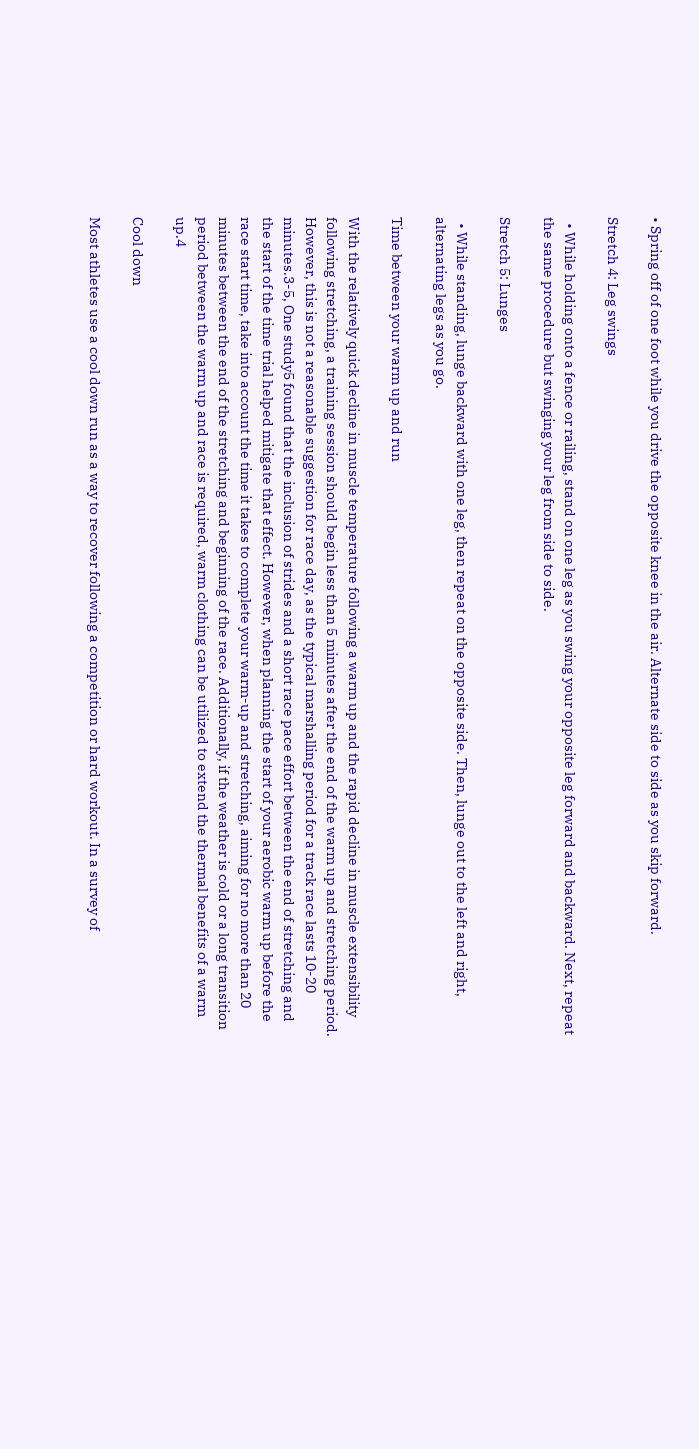• Spring off of one foot while you drive the opposite knee in the air. Alternate side to side as you skip forward.

Stretch 4: Leg swings

  • While holding onto a fence or railing, stand on one leg as you swing your opposite leg forward and backward. Next, repeat the same procedure but swinging your leg from side to side.

Stretch 5: Lunges

  • While standing, lunge backward with one leg, then repeat on the opposite side. Then, lunge out to the left and right, alternating legs as you go.

Time between your warm up and run

With the relatively quick decline in muscle temperature following a warm up and the rapid decline in muscle extensibility following stretching, a training session should begin less than 5 minutes after the end of the warm up and stretching period. However, this is not a reasonable suggestion for race day, as the typical marshalling period for a track race lasts 10-20 minutes.3-5, One study5 found that the inclusion of strides and a short race pace effort between the end of stretching and the start of the time trial helped mitigate that effect. However, when planning the start of your aerobic warm up before the race start time, take into account the time it takes to complete your warm-up and stretching, aiming for no more than 20 minutes between the end of the stretching and beginning of the race. Additionally, if the weather is cold or a long transition period between the warm up and race is required, warm clothing can be utilized to extend the thermal benefits of a warm up.4

Cool down

Most athletes use a cool down run as a way to recover following a competition or hard workout. In a survey of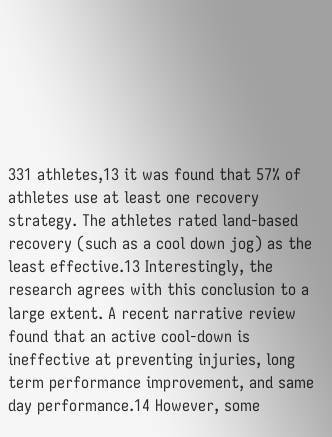331 athletes,13 it was found that 57% of athletes use at least one recovery strategy. The athletes rated land-based recovery (such as a cool down jog) as the least effective.13 Interestingly, the research agrees with this conclusion to a large extent. A recent narrative review found that an active cool-down is ineffective at preventing injuries, long term performance improvement, and same day performance.14 However, some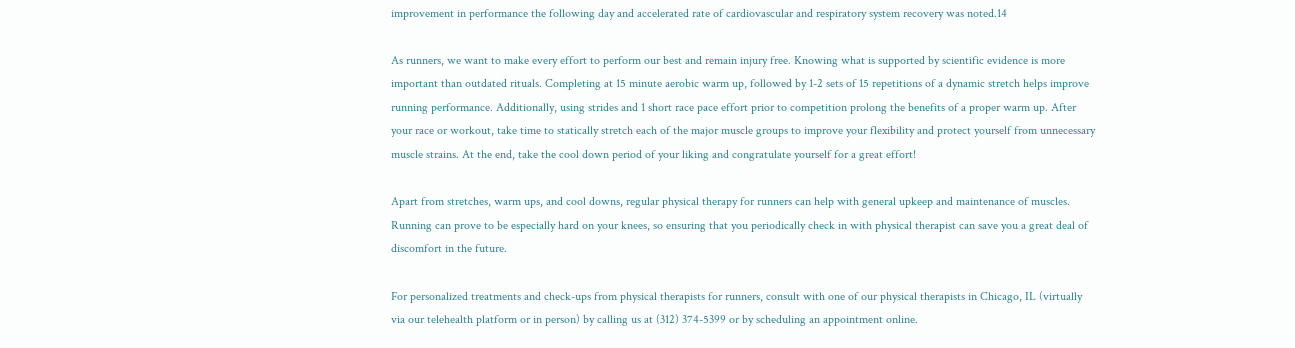improvement in performance the following day and accelerated rate of cardiovascular and respiratory system recovery was noted.14

As runners, we want to make every effort to perform our best and remain injury free. Knowing what is supported by scientific evidence is more important than outdated rituals. Completing at 15 minute aerobic warm up, followed by 1-2 sets of 15 repetitions of a dynamic stretch helps improve running performance. Additionally, using strides and 1 short race pace effort prior to competition prolong the benefits of a proper warm up. After your race or workout, take time to statically stretch each of the major muscle groups to improve your flexibility and protect yourself from unnecessary muscle strains. At the end, take the cool down period of your liking and congratulate yourself for a great effort!

Apart from stretches, warm ups, and cool downs, regular physical therapy for runners can help with general upkeep and maintenance of muscles. Running can prove to be especially hard on your knees, so ensuring that you periodically check in with physical therapist can save you a great deal of discomfort in the future.

For personalized treatments and check-ups from physical therapists for runners, consult with one of our physical therapists in Chicago, IL (virtually via our telehealth platform or in person) by calling us at (312) 374-5399 or by scheduling an appointment online.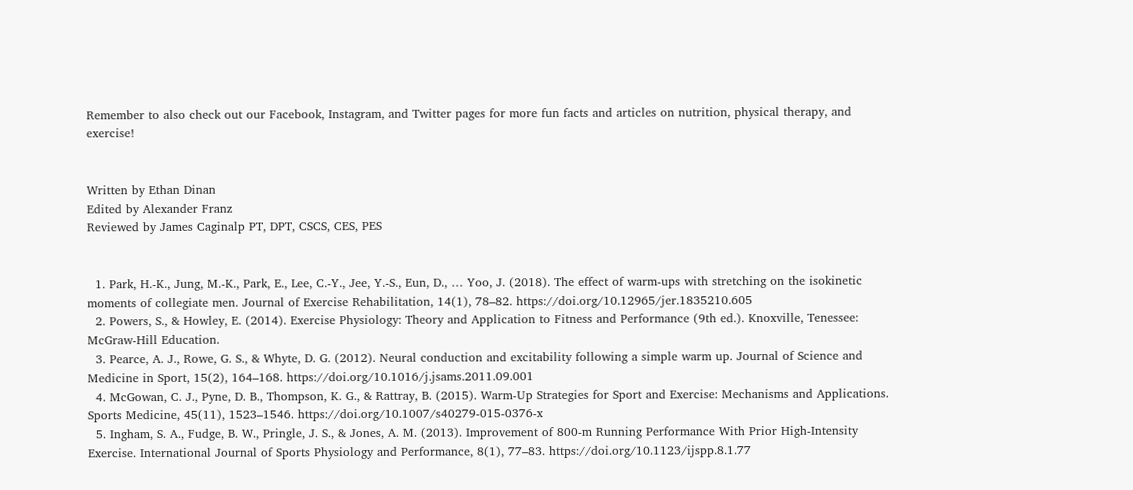Remember to also check out our Facebook, Instagram, and Twitter pages for more fun facts and articles on nutrition, physical therapy, and exercise!


Written by Ethan Dinan
Edited by Alexander Franz
Reviewed by James Caginalp PT, DPT, CSCS, CES, PES


  1. Park, H.-K., Jung, M.-K., Park, E., Lee, C.-Y., Jee, Y.-S., Eun, D., … Yoo, J. (2018). The effect of warm-ups with stretching on the isokinetic moments of collegiate men. Journal of Exercise Rehabilitation, 14(1), 78–82. https://doi.org/10.12965/jer.1835210.605
  2. Powers, S., & Howley, E. (2014). Exercise Physiology: Theory and Application to Fitness and Performance (9th ed.). Knoxville, Tenessee: McGraw-Hill Education.
  3. Pearce, A. J., Rowe, G. S., & Whyte, D. G. (2012). Neural conduction and excitability following a simple warm up. Journal of Science and Medicine in Sport, 15(2), 164–168. https://doi.org/10.1016/j.jsams.2011.09.001
  4. McGowan, C. J., Pyne, D. B., Thompson, K. G., & Rattray, B. (2015). Warm-Up Strategies for Sport and Exercise: Mechanisms and Applications. Sports Medicine, 45(11), 1523–1546. https://doi.org/10.1007/s40279-015-0376-x
  5. Ingham, S. A., Fudge, B. W., Pringle, J. S., & Jones, A. M. (2013). Improvement of 800-m Running Performance With Prior High-Intensity Exercise. International Journal of Sports Physiology and Performance, 8(1), 77–83. https://doi.org/10.1123/ijspp.8.1.77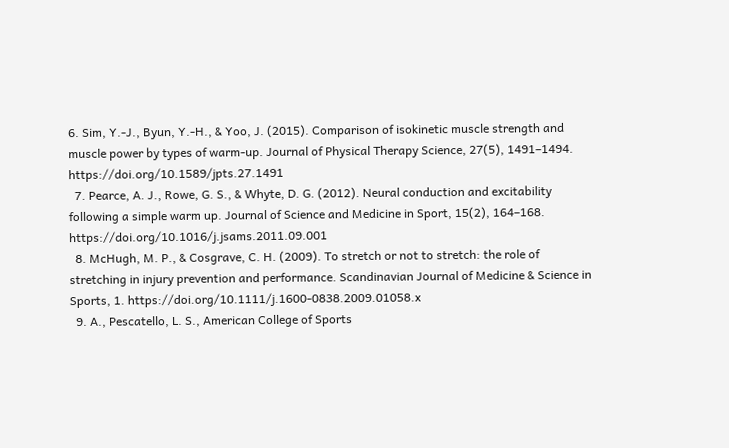6. Sim, Y.-J., Byun, Y.-H., & Yoo, J. (2015). Comparison of isokinetic muscle strength and muscle power by types of warm-up. Journal of Physical Therapy Science, 27(5), 1491–1494. https://doi.org/10.1589/jpts.27.1491
  7. Pearce, A. J., Rowe, G. S., & Whyte, D. G. (2012). Neural conduction and excitability following a simple warm up. Journal of Science and Medicine in Sport, 15(2), 164–168. https://doi.org/10.1016/j.jsams.2011.09.001
  8. McHugh, M. P., & Cosgrave, C. H. (2009). To stretch or not to stretch: the role of stretching in injury prevention and performance. Scandinavian Journal of Medicine & Science in Sports, 1. https://doi.org/10.1111/j.1600-0838.2009.01058.x
  9. A., Pescatello, L. S., American College of Sports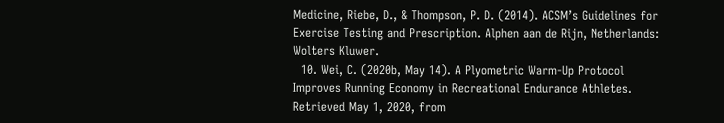Medicine, Riebe, D., & Thompson, P. D. (2014). ACSM’s Guidelines for Exercise Testing and Prescription. Alphen aan de Rijn, Netherlands: Wolters Kluwer.
  10. Wei, C. (2020b, May 14). A Plyometric Warm-Up Protocol Improves Running Economy in Recreational Endurance Athletes. Retrieved May 1, 2020, from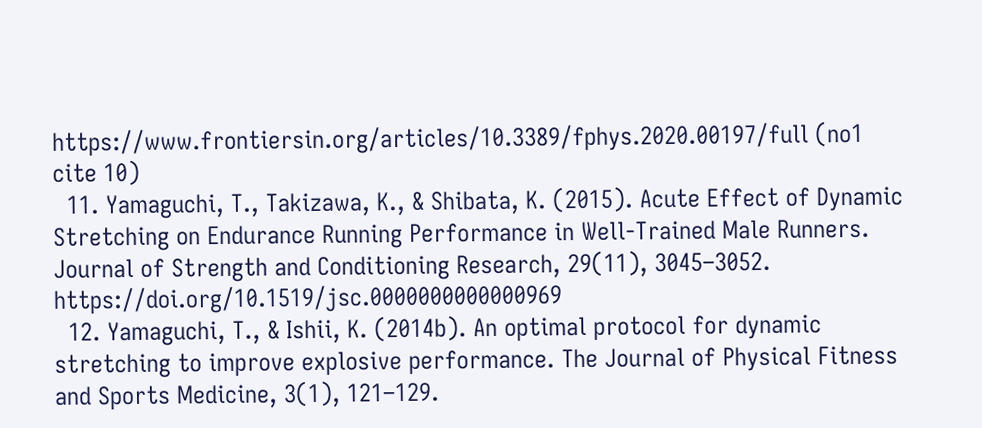https://www.frontiersin.org/articles/10.3389/fphys.2020.00197/full (no1 cite 10)
  11. Yamaguchi, T., Takizawa, K., & Shibata, K. (2015). Acute Effect of Dynamic Stretching on Endurance Running Performance in Well-Trained Male Runners. Journal of Strength and Conditioning Research, 29(11), 3045–3052. https://doi.org/10.1519/jsc.0000000000000969
  12. Yamaguchi, T., & Ishii, K. (2014b). An optimal protocol for dynamic stretching to improve explosive performance. The Journal of Physical Fitness and Sports Medicine, 3(1), 121–129.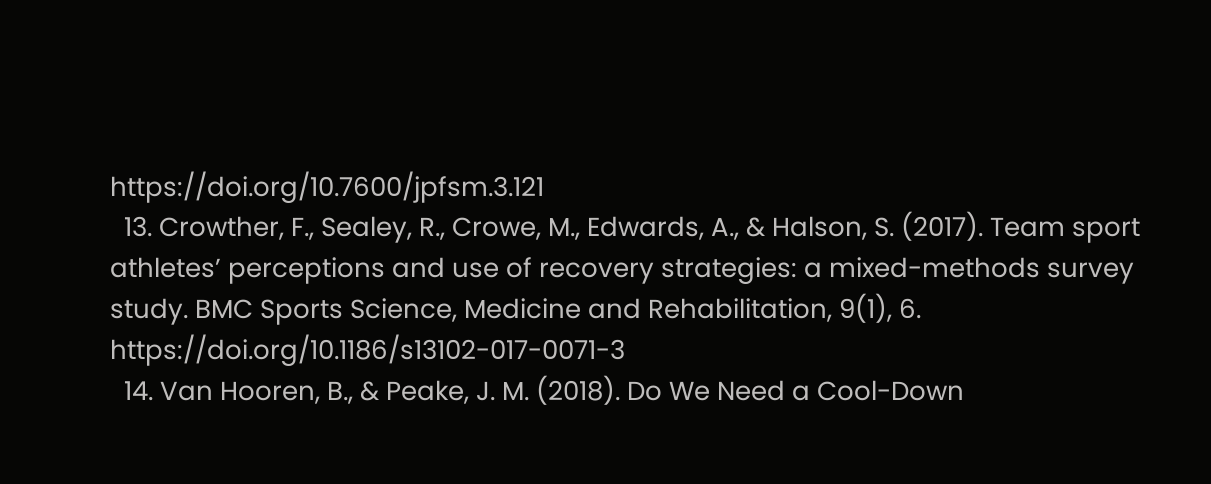https://doi.org/10.7600/jpfsm.3.121
  13. Crowther, F., Sealey, R., Crowe, M., Edwards, A., & Halson, S. (2017). Team sport athletes’ perceptions and use of recovery strategies: a mixed-methods survey study. BMC Sports Science, Medicine and Rehabilitation, 9(1), 6. https://doi.org/10.1186/s13102-017-0071-3
  14. Van Hooren, B., & Peake, J. M. (2018). Do We Need a Cool-Down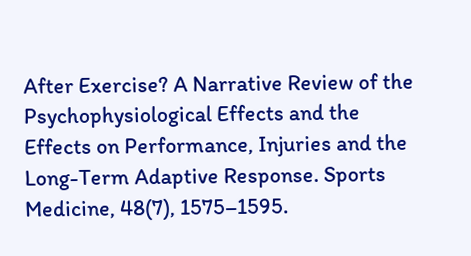After Exercise? A Narrative Review of the Psychophysiological Effects and the Effects on Performance, Injuries and the Long-Term Adaptive Response. Sports Medicine, 48(7), 1575–1595.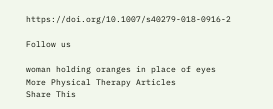https://doi.org/10.1007/s40279-018-0916-2

Follow us

woman holding oranges in place of eyes
More Physical Therapy Articles
Share This